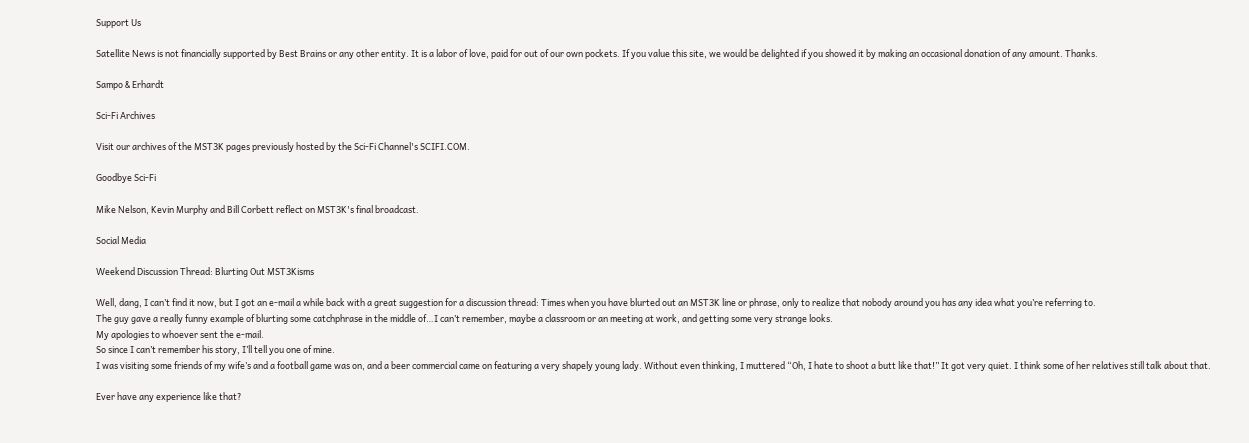Support Us

Satellite News is not financially supported by Best Brains or any other entity. It is a labor of love, paid for out of our own pockets. If you value this site, we would be delighted if you showed it by making an occasional donation of any amount. Thanks.

Sampo & Erhardt

Sci-Fi Archives

Visit our archives of the MST3K pages previously hosted by the Sci-Fi Channel's SCIFI.COM.

Goodbye Sci-Fi

Mike Nelson, Kevin Murphy and Bill Corbett reflect on MST3K's final broadcast.

Social Media

Weekend Discussion Thread: Blurting Out MST3Kisms

Well, dang, I can’t find it now, but I got an e-mail a while back with a great suggestion for a discussion thread: Times when you have blurted out an MST3K line or phrase, only to realize that nobody around you has any idea what you’re referring to.
The guy gave a really funny example of blurting some catchphrase in the middle of…I can’t remember, maybe a classroom or an meeting at work, and getting some very strange looks.
My apologies to whoever sent the e-mail.
So since I can’t remember his story, I’ll tell you one of mine.
I was visiting some friends of my wife’s and a football game was on, and a beer commercial came on featuring a very shapely young lady. Without even thinking, I muttered “Oh, I hate to shoot a butt like that!” It got very quiet. I think some of her relatives still talk about that.

Ever have any experience like that?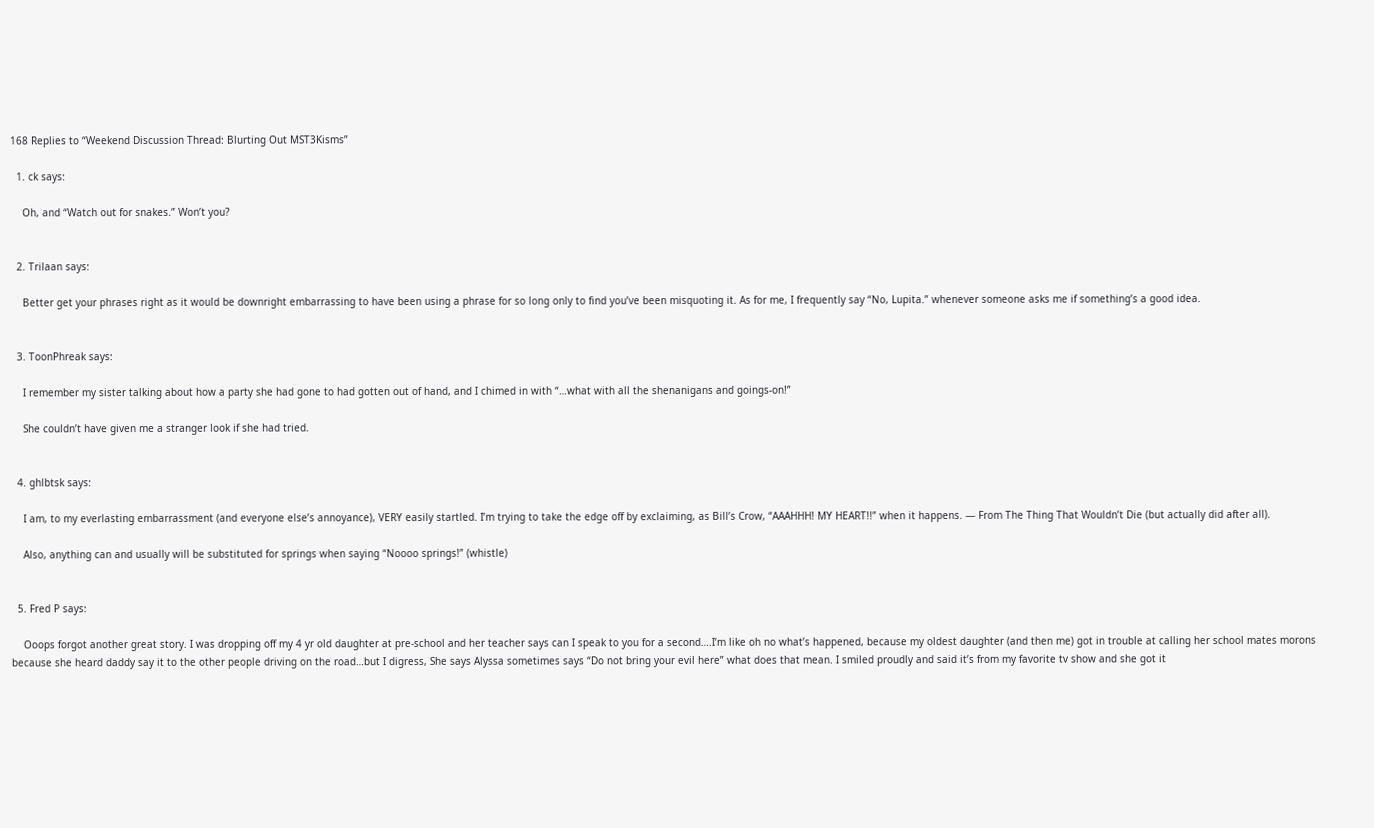168 Replies to “Weekend Discussion Thread: Blurting Out MST3Kisms”

  1. ck says:

    Oh, and “Watch out for snakes.” Won’t you?


  2. Trilaan says:

    Better get your phrases right as it would be downright embarrassing to have been using a phrase for so long only to find you’ve been misquoting it. As for me, I frequently say “No, Lupita.” whenever someone asks me if something’s a good idea.


  3. ToonPhreak says:

    I remember my sister talking about how a party she had gone to had gotten out of hand, and I chimed in with “…what with all the shenanigans and goings-on!”

    She couldn’t have given me a stranger look if she had tried.


  4. ghlbtsk says:

    I am, to my everlasting embarrassment (and everyone else’s annoyance), VERY easily startled. I’m trying to take the edge off by exclaiming, as Bill’s Crow, “AAAHHH! MY HEART!!” when it happens. — From The Thing That Wouldn’t Die (but actually did after all).

    Also, anything can and usually will be substituted for springs when saying “Noooo springs!” (whistle)


  5. Fred P says:

    Ooops forgot another great story. I was dropping off my 4 yr old daughter at pre-school and her teacher says can I speak to you for a second….I’m like oh no what’s happened, because my oldest daughter (and then me) got in trouble at calling her school mates morons because she heard daddy say it to the other people driving on the road…but I digress, She says Alyssa sometimes says “Do not bring your evil here” what does that mean. I smiled proudly and said it’s from my favorite tv show and she got it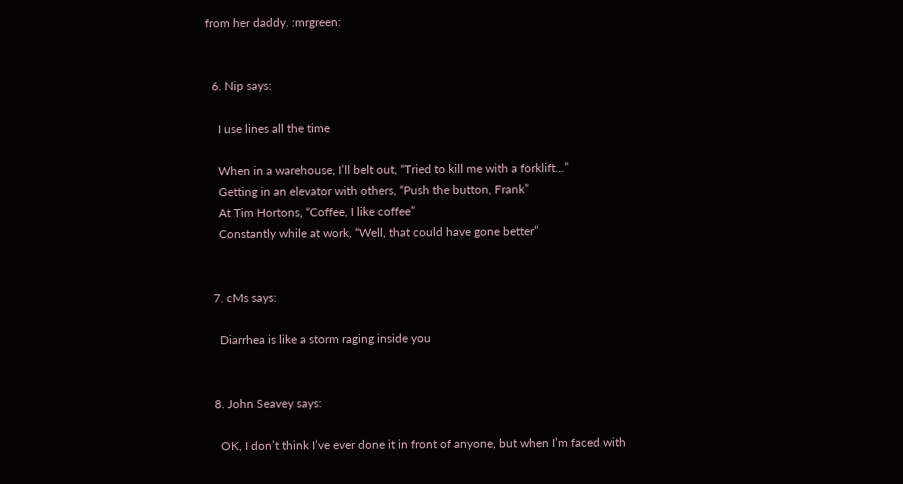from her daddy. :mrgreen:


  6. Nip says:

    I use lines all the time

    When in a warehouse, I’ll belt out, “Tried to kill me with a forklift…”
    Getting in an elevator with others, “Push the button, Frank”
    At Tim Hortons, “Coffee, I like coffee”
    Constantly while at work, “Well, that could have gone better”


  7. cMs says:

    Diarrhea is like a storm raging inside you


  8. John Seavey says:

    OK, I don’t think I’ve ever done it in front of anyone, but when I’m faced with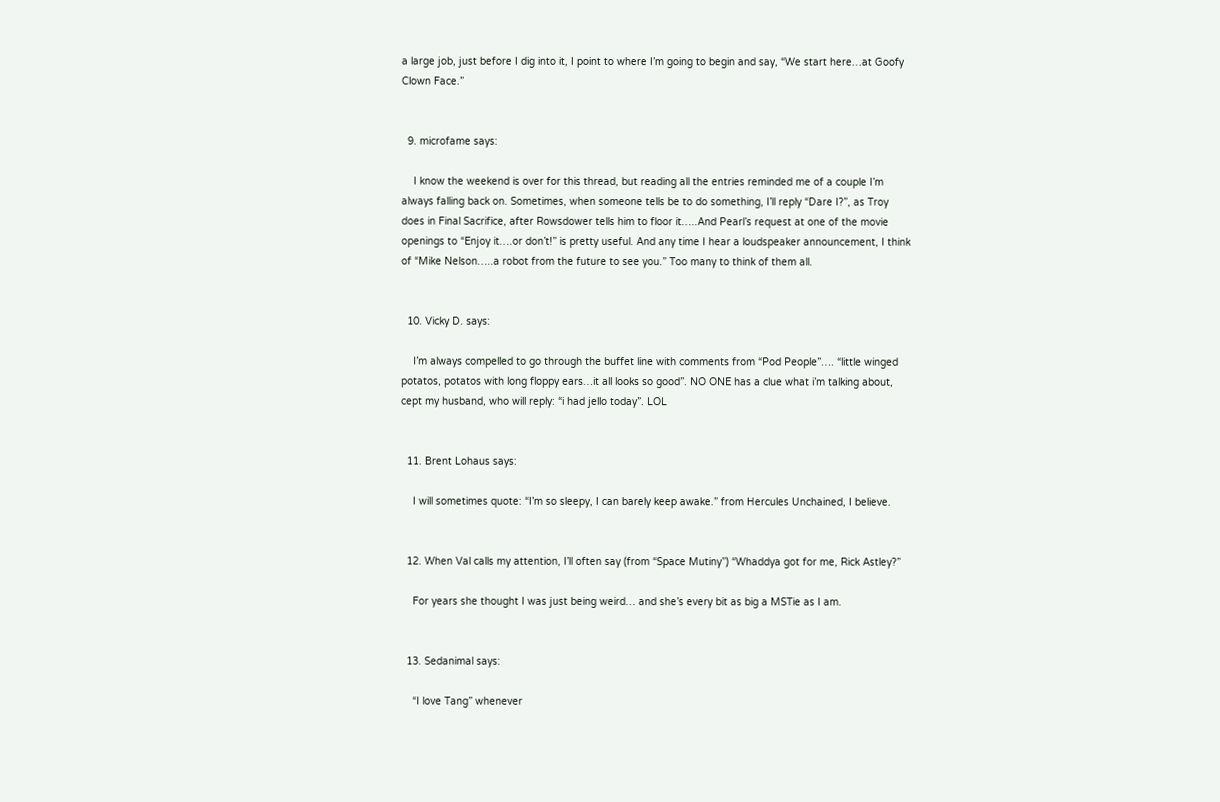a large job, just before I dig into it, I point to where I’m going to begin and say, “We start here…at Goofy Clown Face.”


  9. microfame says:

    I know the weekend is over for this thread, but reading all the entries reminded me of a couple I’m always falling back on. Sometimes, when someone tells be to do something, I’ll reply “Dare I?”, as Troy does in Final Sacrifice, after Rowsdower tells him to floor it…..And Pearl’s request at one of the movie openings to “Enjoy it….or don’t!” is pretty useful. And any time I hear a loudspeaker announcement, I think of “Mike Nelson…..a robot from the future to see you.” Too many to think of them all.


  10. Vicky D. says:

    I’m always compelled to go through the buffet line with comments from “Pod People”…. “little winged potatos, potatos with long floppy ears…it all looks so good”. NO ONE has a clue what i’m talking about, cept my husband, who will reply: “i had jello today”. LOL


  11. Brent Lohaus says:

    I will sometimes quote: “I’m so sleepy, I can barely keep awake.” from Hercules Unchained, I believe.


  12. When Val calls my attention, I’ll often say (from “Space Mutiny”) “Whaddya got for me, Rick Astley?”

    For years she thought I was just being weird… and she’s every bit as big a MSTie as I am.


  13. Sedanimal says:

    “I love Tang” whenever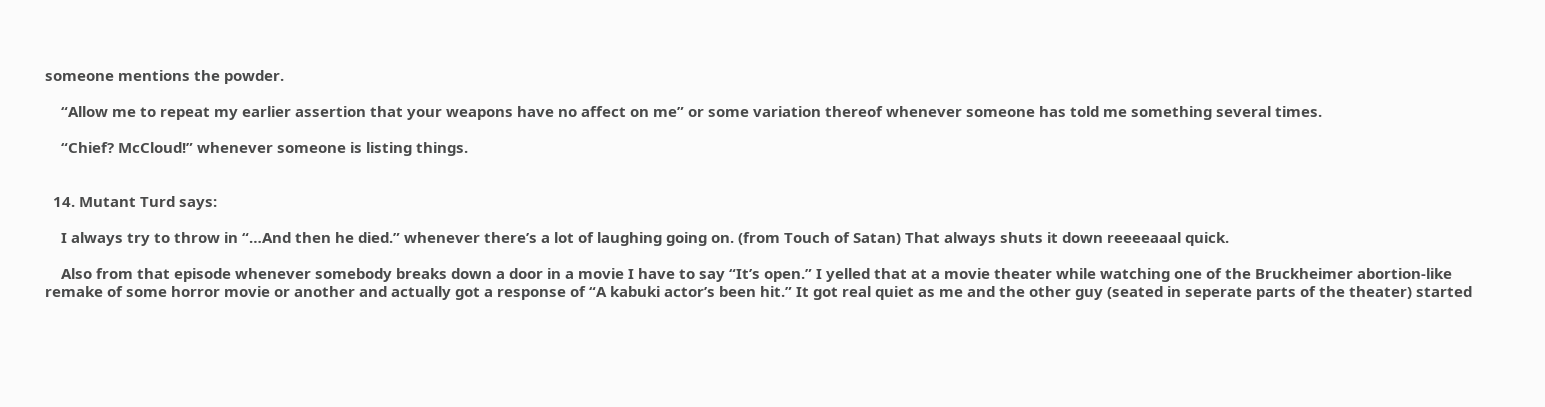someone mentions the powder.

    “Allow me to repeat my earlier assertion that your weapons have no affect on me” or some variation thereof whenever someone has told me something several times.

    “Chief? McCloud!” whenever someone is listing things.


  14. Mutant Turd says:

    I always try to throw in “…And then he died.” whenever there’s a lot of laughing going on. (from Touch of Satan) That always shuts it down reeeeaaal quick.

    Also from that episode whenever somebody breaks down a door in a movie I have to say “It’s open.” I yelled that at a movie theater while watching one of the Bruckheimer abortion-like remake of some horror movie or another and actually got a response of “A kabuki actor’s been hit.” It got real quiet as me and the other guy (seated in seperate parts of the theater) started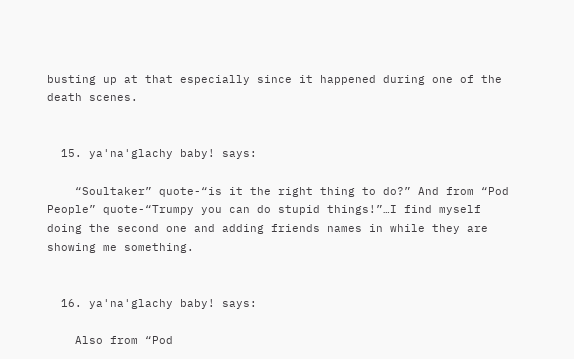busting up at that especially since it happened during one of the death scenes.


  15. ya'na'glachy baby! says:

    “Soultaker” quote-“is it the right thing to do?” And from “Pod People” quote-“Trumpy you can do stupid things!”…I find myself doing the second one and adding friends names in while they are showing me something.


  16. ya'na'glachy baby! says:

    Also from “Pod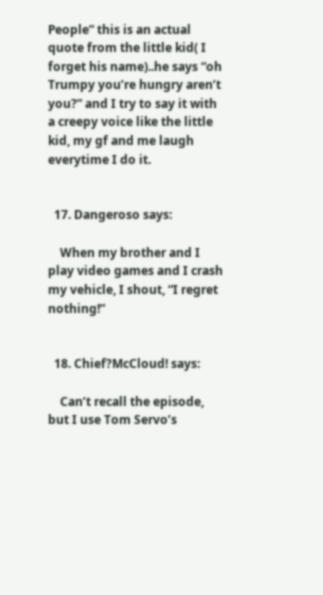People” this is an actual quote from the little kid( I forget his name)..he says “oh Trumpy you’re hungry aren’t you?” and I try to say it with a creepy voice like the little kid, my gf and me laugh everytime I do it.


  17. Dangeroso says:

    When my brother and I play video games and I crash my vehicle, I shout, “I regret nothing!”


  18. Chief?McCloud! says:

    Can’t recall the episode, but I use Tom Servo’s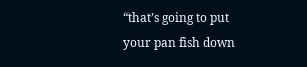“that’s going to put your pan fish down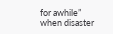for awhile” when disaster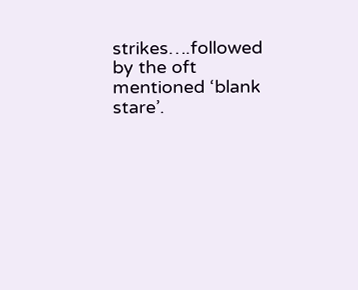strikes….followed by the oft mentioned ‘blank stare’.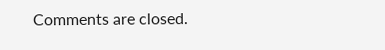Comments are closed.